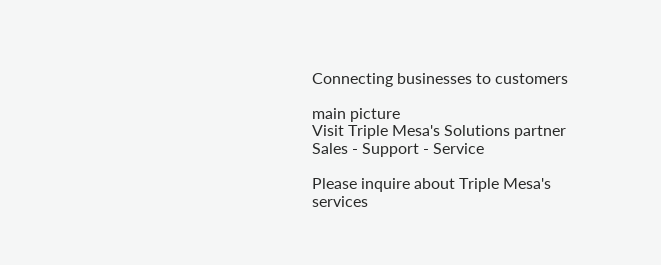Connecting businesses to customers

main picture
Visit Triple Mesa's Solutions partner
Sales - Support - Service

Please inquire about Triple Mesa's services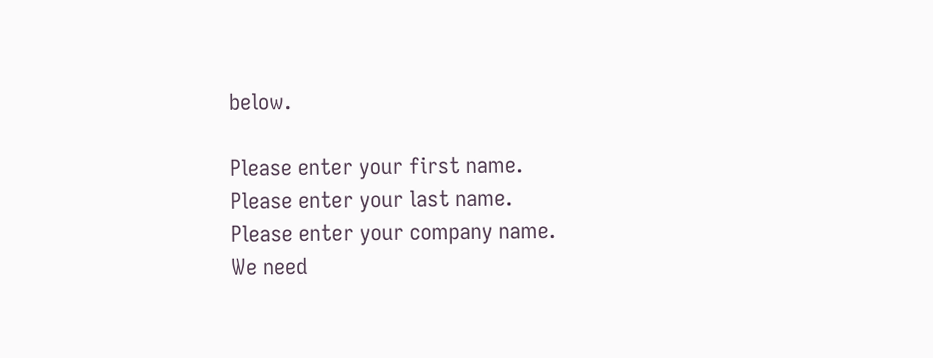below.

Please enter your first name.
Please enter your last name.
Please enter your company name.
We need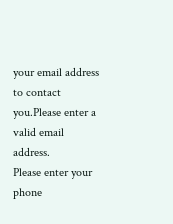your email address to contact you.Please enter a valid email address.
Please enter your phone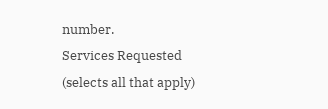number.
Services Requested
(selects all that apply)